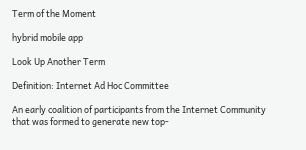Term of the Moment

hybrid mobile app

Look Up Another Term

Definition: Internet Ad Hoc Committee

An early coalition of participants from the Internet Community that was formed to generate new top-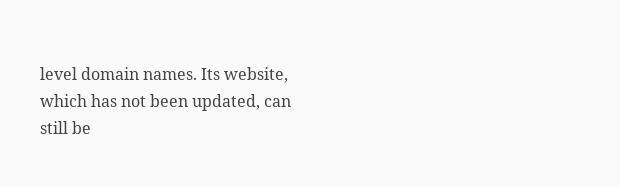level domain names. Its website, which has not been updated, can still be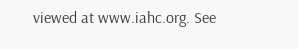viewed at www.iahc.org. See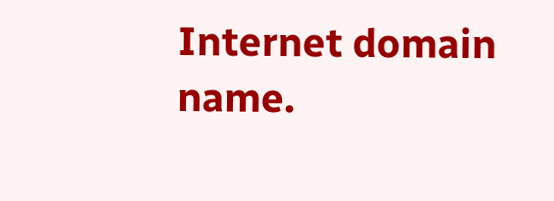Internet domain name.